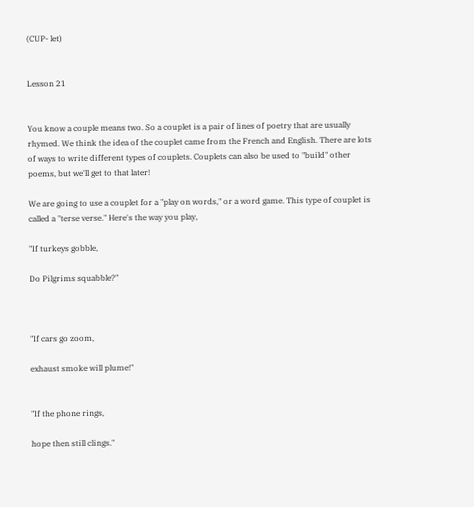(CUP- let)


Lesson 21


You know a couple means two. So a couplet is a pair of lines of poetry that are usually rhymed. We think the idea of the couplet came from the French and English. There are lots of ways to write different types of couplets. Couplets can also be used to "build" other poems, but we'll get to that later!

We are going to use a couplet for a "play on words," or a word game. This type of couplet is called a "terse verse." Here's the way you play,

"If turkeys gobble,

Do Pilgrims squabble?"



"If cars go zoom,

exhaust smoke will plume!"


"If the phone rings,

hope then still clings."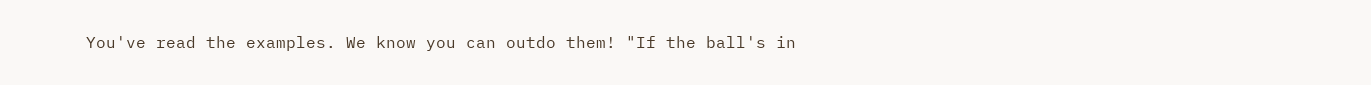You've read the examples. We know you can outdo them! "If the ball's in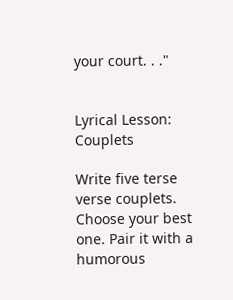your court. . ."


Lyrical Lesson: Couplets

Write five terse verse couplets. Choose your best one. Pair it with a humorous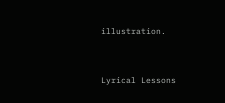illustration.


Lyrical Lessons